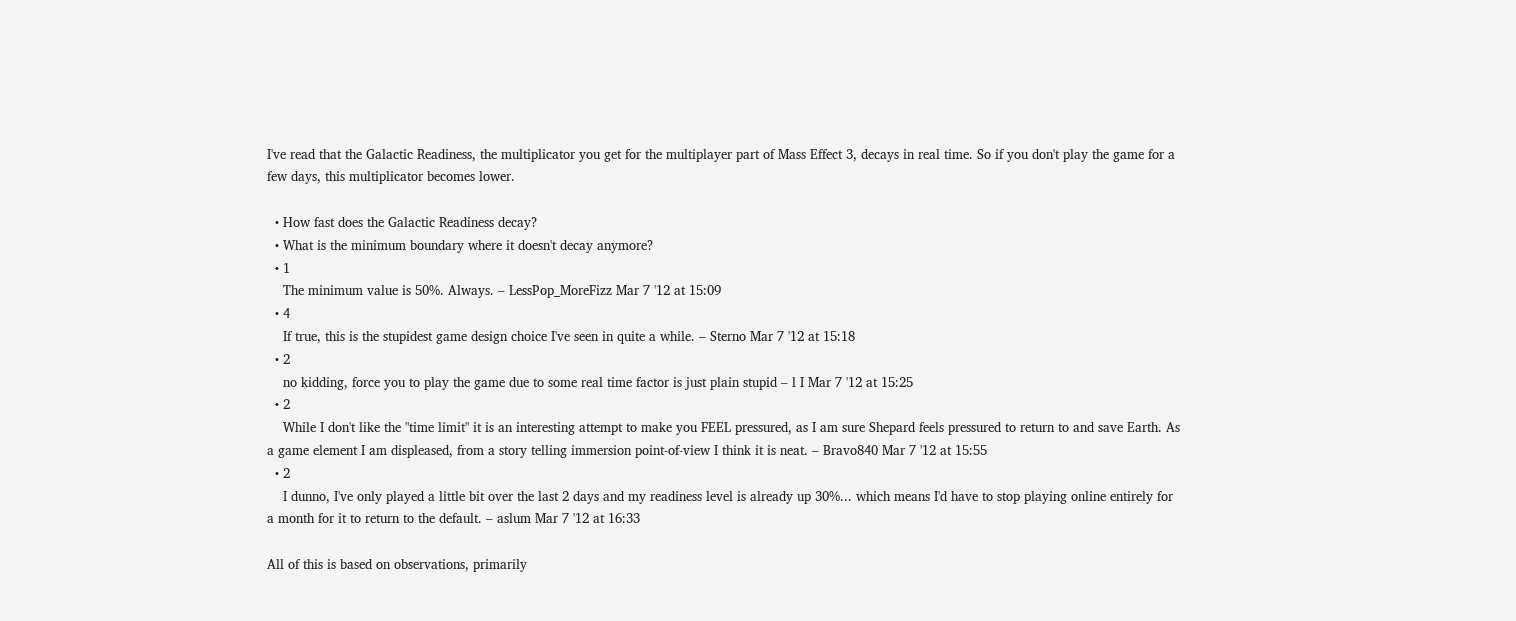I've read that the Galactic Readiness, the multiplicator you get for the multiplayer part of Mass Effect 3, decays in real time. So if you don't play the game for a few days, this multiplicator becomes lower.

  • How fast does the Galactic Readiness decay?
  • What is the minimum boundary where it doesn't decay anymore?
  • 1
    The minimum value is 50%. Always. – LessPop_MoreFizz Mar 7 '12 at 15:09
  • 4
    If true, this is the stupidest game design choice I've seen in quite a while. – Sterno Mar 7 '12 at 15:18
  • 2
    no kidding, force you to play the game due to some real time factor is just plain stupid – l I Mar 7 '12 at 15:25
  • 2
    While I don't like the "time limit" it is an interesting attempt to make you FEEL pressured, as I am sure Shepard feels pressured to return to and save Earth. As a game element I am displeased, from a story telling immersion point-of-view I think it is neat. – Bravo840 Mar 7 '12 at 15:55
  • 2
    I dunno, I've only played a little bit over the last 2 days and my readiness level is already up 30%... which means I'd have to stop playing online entirely for a month for it to return to the default. – aslum Mar 7 '12 at 16:33

All of this is based on observations, primarily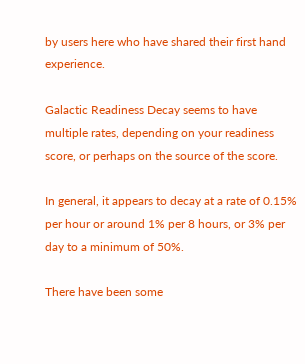by users here who have shared their first hand experience.

Galactic Readiness Decay seems to have multiple rates, depending on your readiness score, or perhaps on the source of the score.

In general, it appears to decay at a rate of 0.15% per hour or around 1% per 8 hours, or 3% per day to a minimum of 50%.

There have been some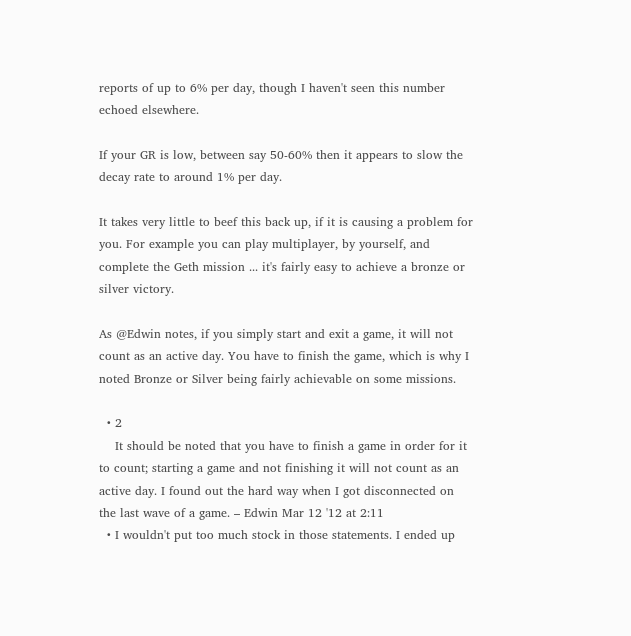reports of up to 6% per day, though I haven't seen this number echoed elsewhere.

If your GR is low, between say 50-60% then it appears to slow the decay rate to around 1% per day.

It takes very little to beef this back up, if it is causing a problem for you. For example you can play multiplayer, by yourself, and complete the Geth mission ... it's fairly easy to achieve a bronze or silver victory.

As @Edwin notes, if you simply start and exit a game, it will not count as an active day. You have to finish the game, which is why I noted Bronze or Silver being fairly achievable on some missions.

  • 2
    It should be noted that you have to finish a game in order for it to count; starting a game and not finishing it will not count as an active day. I found out the hard way when I got disconnected on the last wave of a game. – Edwin Mar 12 '12 at 2:11
  • I wouldn't put too much stock in those statements. I ended up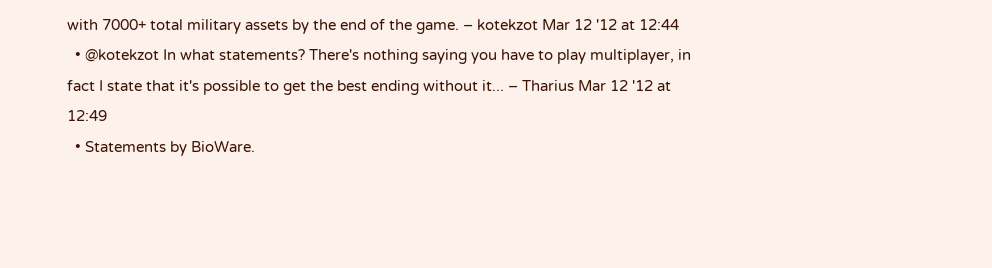with 7000+ total military assets by the end of the game. – kotekzot Mar 12 '12 at 12:44
  • @kotekzot In what statements? There's nothing saying you have to play multiplayer, in fact I state that it's possible to get the best ending without it... – Tharius Mar 12 '12 at 12:49
  • Statements by BioWare.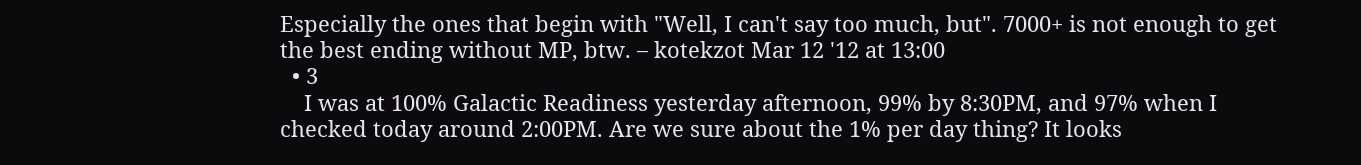Especially the ones that begin with "Well, I can't say too much, but". 7000+ is not enough to get the best ending without MP, btw. – kotekzot Mar 12 '12 at 13:00
  • 3
    I was at 100% Galactic Readiness yesterday afternoon, 99% by 8:30PM, and 97% when I checked today around 2:00PM. Are we sure about the 1% per day thing? It looks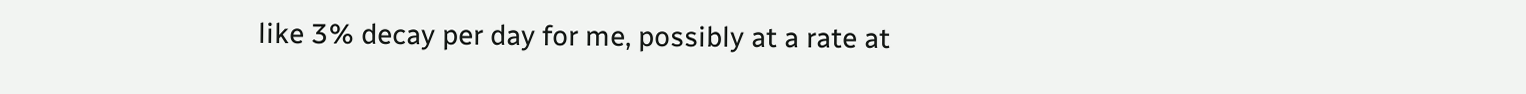like 3% decay per day for me, possibly at a rate at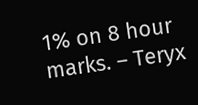1% on 8 hour marks. – Teryx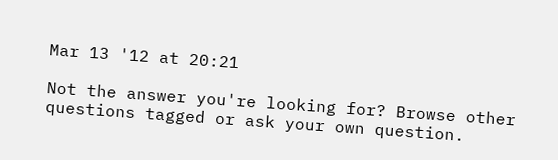Mar 13 '12 at 20:21

Not the answer you're looking for? Browse other questions tagged or ask your own question.